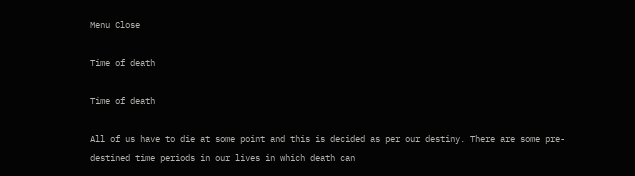Menu Close

Time of death

Time of death

All of us have to die at some point and this is decided as per our destiny. There are some pre-destined time periods in our lives in which death can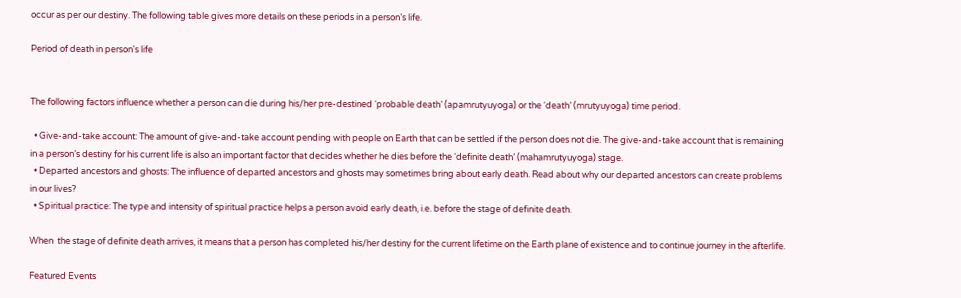occur as per our destiny. The following table gives more details on these periods in a person’s life.

Period of death in person's life


The following factors influence whether a person can die during his/her pre-destined ‘probable death’ (apamrutyuyoga) or the ‘death’ (mrutyuyoga) time period.

  • Give-and-take account: The amount of give-and-take account pending with people on Earth that can be settled if the person does not die. The give-and-take account that is remaining in a person’s destiny for his current life is also an important factor that decides whether he dies before the ‘definite death’ (mahamrutyuyoga) stage.
  • Departed ancestors and ghosts: The influence of departed ancestors and ghosts may sometimes bring about early death. Read about why our departed ancestors can create problems in our lives?
  • Spiritual practice: The type and intensity of spiritual practice helps a person avoid early death, i.e. before the stage of definite death.

When  the stage of definite death arrives, it means that a person has completed his/her destiny for the current lifetime on the Earth plane of existence and to continue journey in the afterlife.

Featured Events